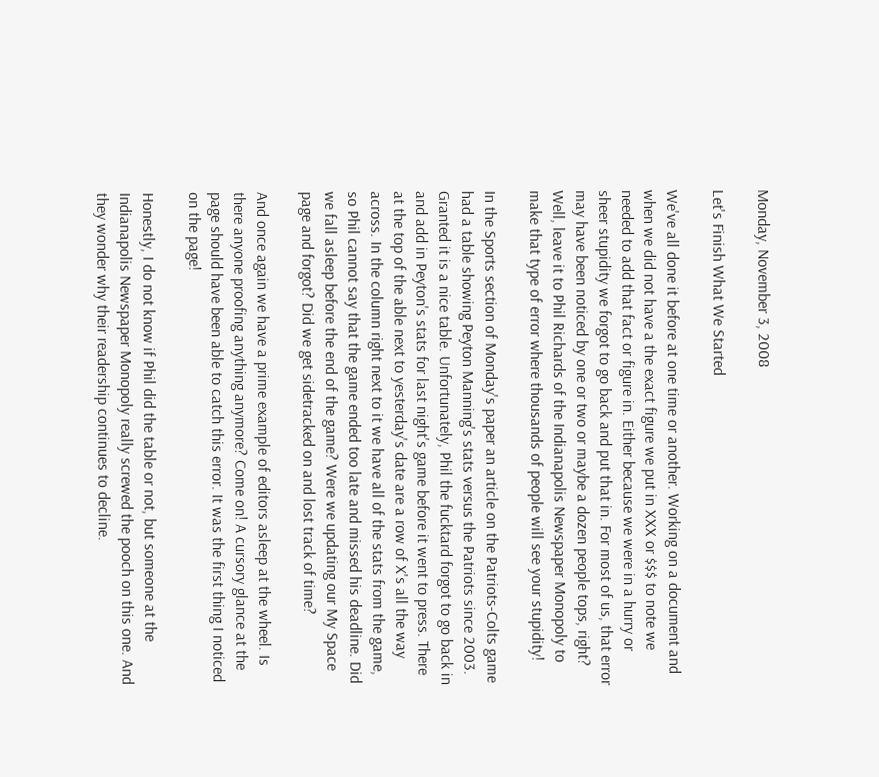Monday, November 3, 2008

Let's Finish What We Started

We've all done it before at one time or another. Working on a document and when we did not have a the exact figure we put in XXX or $$$ to note we needed to add that fact or figure in. Either because we were in a hurry or sheer stupidity we forgot to go back and put that in. For most of us, that error may have been noticed by one or two or maybe a dozen people tops, right? Well, leave it to Phil Richards of the Indianapolis Newspaper Monopoly to make that type of error where thousands of people will see your stupidity!

In the Sports section of Monday's paper an article on the Patriots-Colts game had a table showing Peyton Manning's stats versus the Patriots since 2003. Granted it is a nice table. Unfortunately, Phil the fucktard forgot to go back in and add in Peyton's stats for last night's game before it went to press. There at the top of the able next to yesterday's date are a row of X's all the way across. In the column right next to it we have all of the stats from the game, so Phil cannot say that the game ended too late and missed his deadline. Did we fall asleep before the end of the game? Were we updating our My Space page and forgot? Did we get sidetracked on and lost track of time?

And once again we have a prime example of editors asleep at the wheel. Is there anyone proofing anything anymore? Come on! A cursory glance at the page should have been able to catch this error. It was the first thing I noticed on the page!

Honestly, I do not know if Phil did the table or not, but someone at the Indianapolis Newspaper Monopoly really screwed the pooch on this one. And they wonder why their readership continues to decline.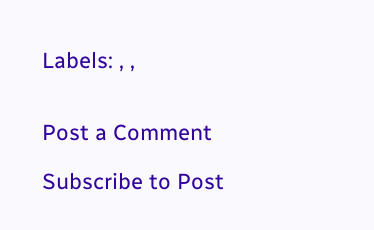Labels: , ,


Post a Comment

Subscribe to Post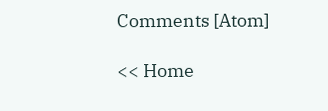Comments [Atom]

<< Home